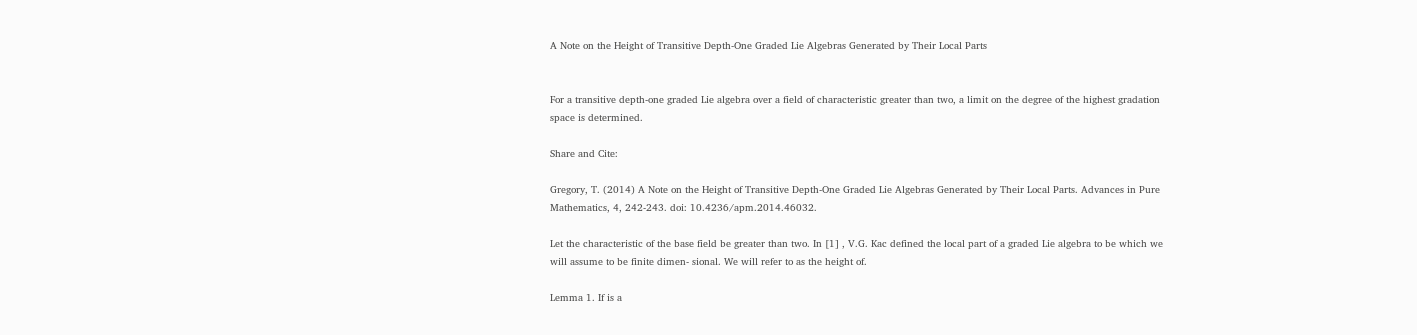A Note on the Height of Transitive Depth-One Graded Lie Algebras Generated by Their Local Parts


For a transitive depth-one graded Lie algebra over a field of characteristic greater than two, a limit on the degree of the highest gradation space is determined.

Share and Cite:

Gregory, T. (2014) A Note on the Height of Transitive Depth-One Graded Lie Algebras Generated by Their Local Parts. Advances in Pure Mathematics, 4, 242-243. doi: 10.4236/apm.2014.46032.

Let the characteristic of the base field be greater than two. In [1] , V.G. Kac defined the local part of a graded Lie algebra to be which we will assume to be finite dimen- sional. We will refer to as the height of.

Lemma 1. If is a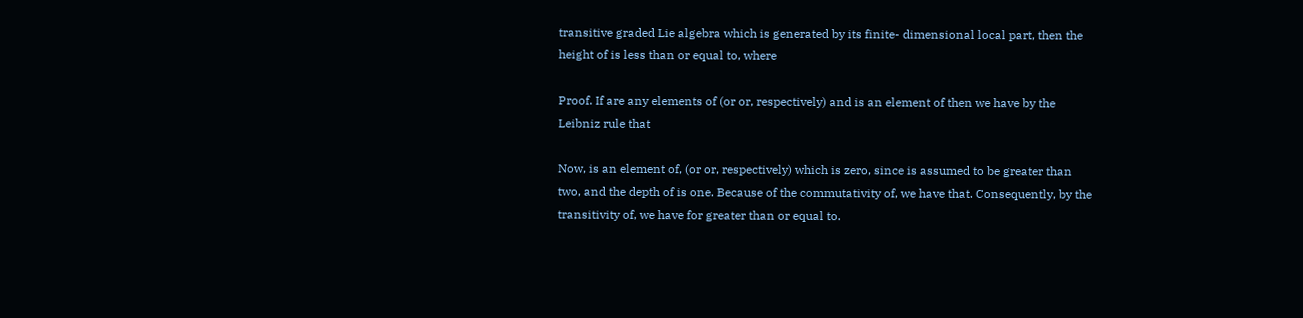transitive graded Lie algebra which is generated by its finite- dimensional local part, then the height of is less than or equal to, where

Proof. If are any elements of (or or, respectively) and is an element of then we have by the Leibniz rule that

Now, is an element of, (or or, respectively) which is zero, since is assumed to be greater than two, and the depth of is one. Because of the commutativity of, we have that. Consequently, by the transitivity of, we have for greater than or equal to.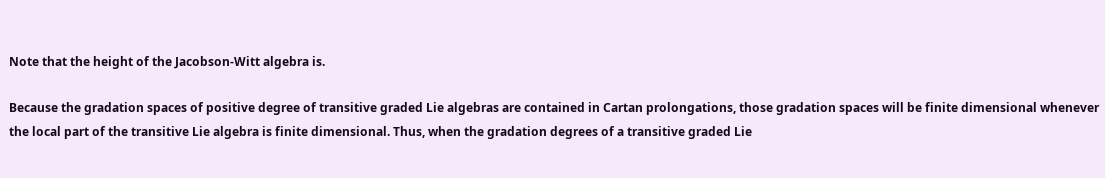Note that the height of the Jacobson-Witt algebra is.

Because the gradation spaces of positive degree of transitive graded Lie algebras are contained in Cartan prolongations, those gradation spaces will be finite dimensional whenever the local part of the transitive Lie algebra is finite dimensional. Thus, when the gradation degrees of a transitive graded Lie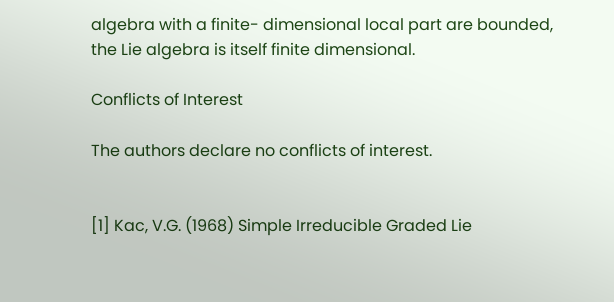algebra with a finite- dimensional local part are bounded, the Lie algebra is itself finite dimensional.

Conflicts of Interest

The authors declare no conflicts of interest.


[1] Kac, V.G. (1968) Simple Irreducible Graded Lie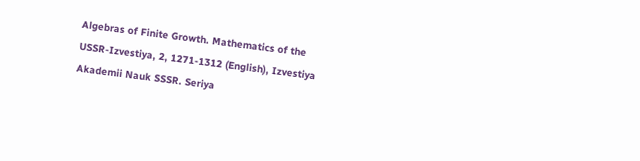Algebras of Finite Growth. Mathematics of the USSR-Izvestiya, 2, 1271-1312 (English), Izvestiya Akademii Nauk SSSR. Seriya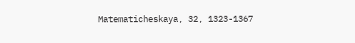Matematicheskaya, 32, 1323-1367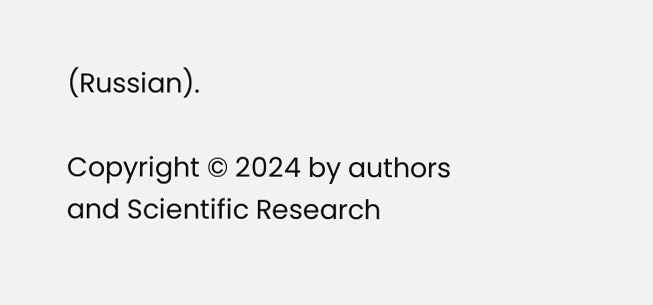(Russian).

Copyright © 2024 by authors and Scientific Research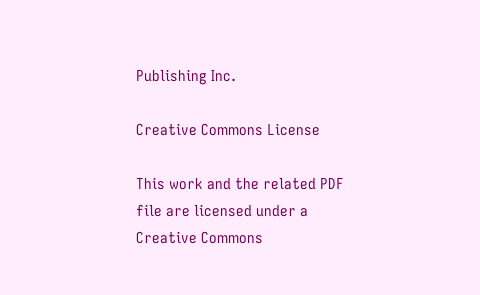Publishing Inc.

Creative Commons License

This work and the related PDF file are licensed under a Creative Commons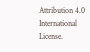Attribution 4.0 International License.